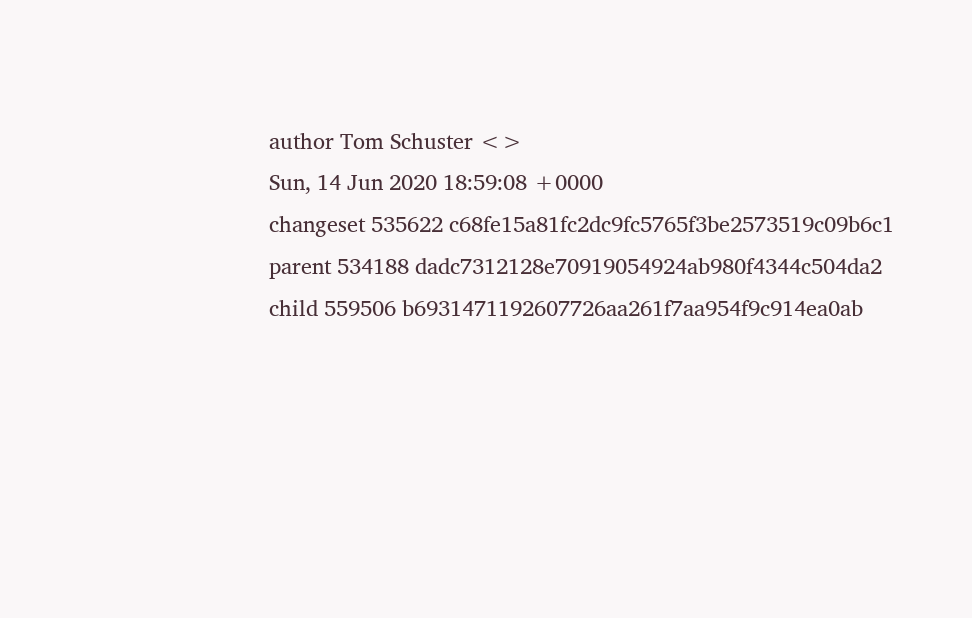author Tom Schuster <>
Sun, 14 Jun 2020 18:59:08 +0000
changeset 535622 c68fe15a81fc2dc9fc5765f3be2573519c09b6c1
parent 534188 dadc7312128e70919054924ab980f4344c504da2
child 559506 b6931471192607726aa261f7aa954f9c914ea0ab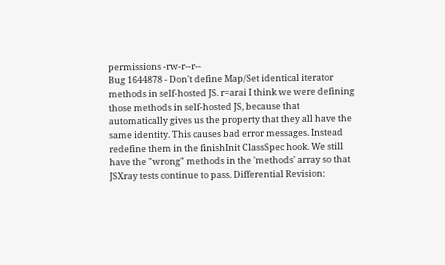permissions -rw-r--r--
Bug 1644878 - Don't define Map/Set identical iterator methods in self-hosted JS. r=arai I think we were defining those methods in self-hosted JS, because that automatically gives us the property that they all have the same identity. This causes bad error messages. Instead redefine them in the finishInit ClassSpec hook. We still have the "wrong" methods in the 'methods' array so that JSXray tests continue to pass. Differential Revision: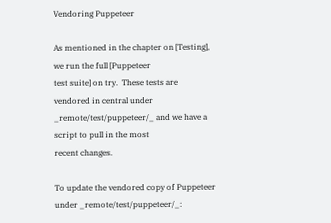Vendoring Puppeteer

As mentioned in the chapter on [Testing], we run the full [Puppeteer
test suite] on try.  These tests are vendored in central under
_remote/test/puppeteer/_ and we have a script to pull in the most
recent changes.

To update the vendored copy of Puppeteer under _remote/test/puppeteer/_: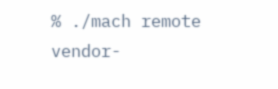% ./mach remote vendor-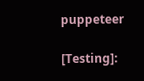puppeteer

[Testing]: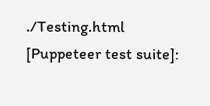./Testing.html
[Puppeteer test suite]: